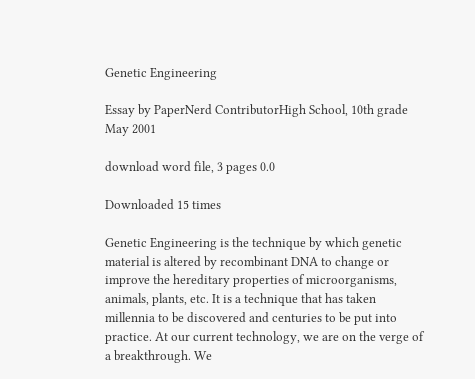Genetic Engineering

Essay by PaperNerd ContributorHigh School, 10th grade May 2001

download word file, 3 pages 0.0

Downloaded 15 times

Genetic Engineering is the technique by which genetic material is altered by recombinant DNA to change or improve the hereditary properties of microorganisms, animals, plants, etc. It is a technique that has taken millennia to be discovered and centuries to be put into practice. At our current technology, we are on the verge of a breakthrough. We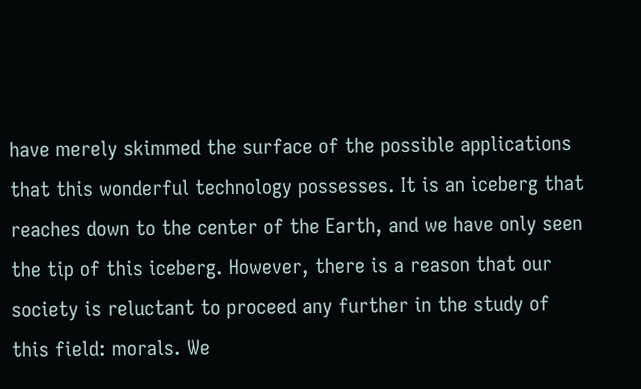have merely skimmed the surface of the possible applications that this wonderful technology possesses. It is an iceberg that reaches down to the center of the Earth, and we have only seen the tip of this iceberg. However, there is a reason that our society is reluctant to proceed any further in the study of this field: morals. We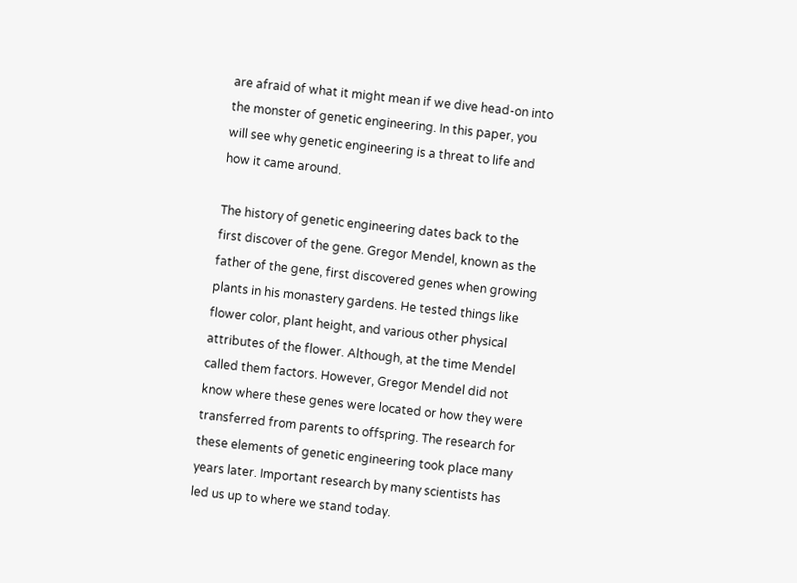are afraid of what it might mean if we dive head-on into the monster of genetic engineering. In this paper, you will see why genetic engineering is a threat to life and how it came around.

The history of genetic engineering dates back to the first discover of the gene. Gregor Mendel, known as the father of the gene, first discovered genes when growing plants in his monastery gardens. He tested things like flower color, plant height, and various other physical attributes of the flower. Although, at the time Mendel called them factors. However, Gregor Mendel did not know where these genes were located or how they were transferred from parents to offspring. The research for these elements of genetic engineering took place many years later. Important research by many scientists has led us up to where we stand today.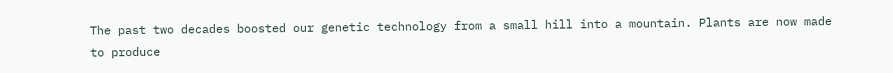The past two decades boosted our genetic technology from a small hill into a mountain. Plants are now made to produce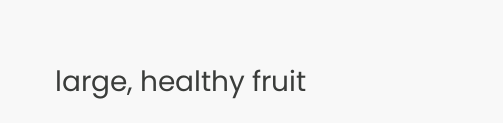large, healthy fruit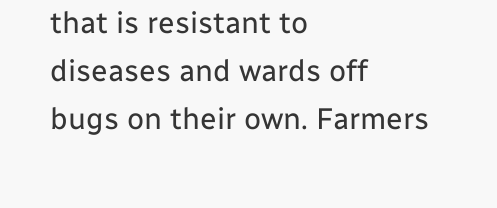that is resistant to diseases and wards off bugs on their own. Farmers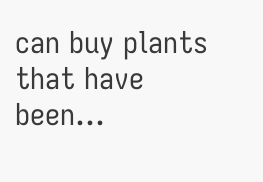can buy plants that have been...